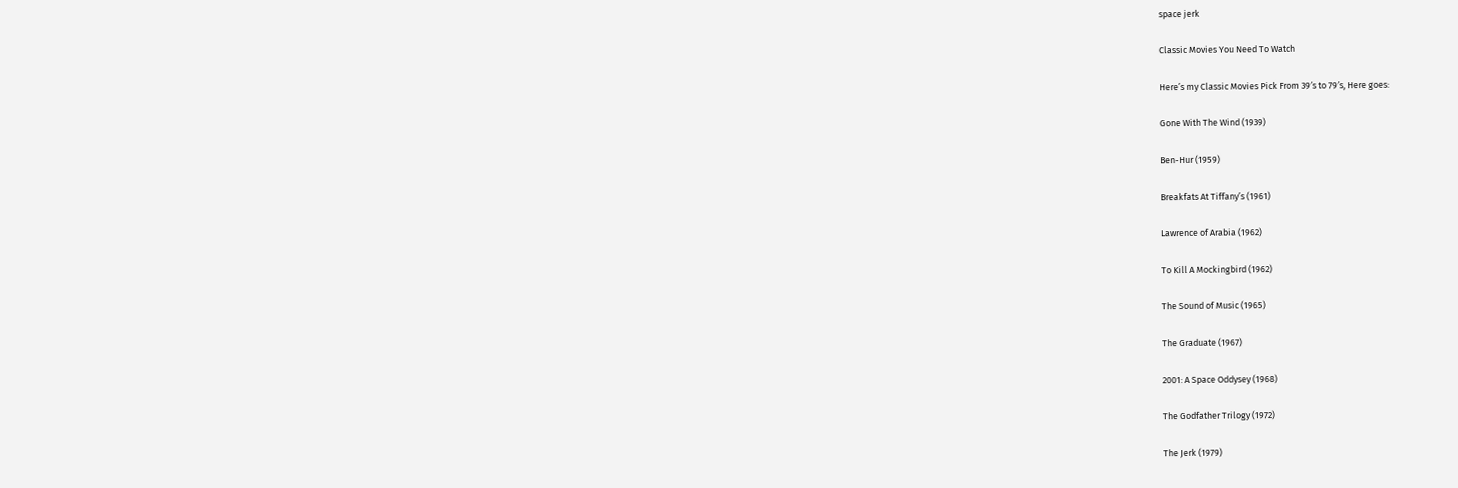space jerk

Classic Movies You Need To Watch

Here’s my Classic Movies Pick From 39′s to 79′s, Here goes:

Gone With The Wind (1939)

Ben-Hur (1959)

Breakfats At Tiffany’s (1961)

Lawrence of Arabia (1962)

To Kill A Mockingbird (1962)

The Sound of Music (1965)

The Graduate (1967)

2001: A Space Oddysey (1968)

The Godfather Trilogy (1972)

The Jerk (1979)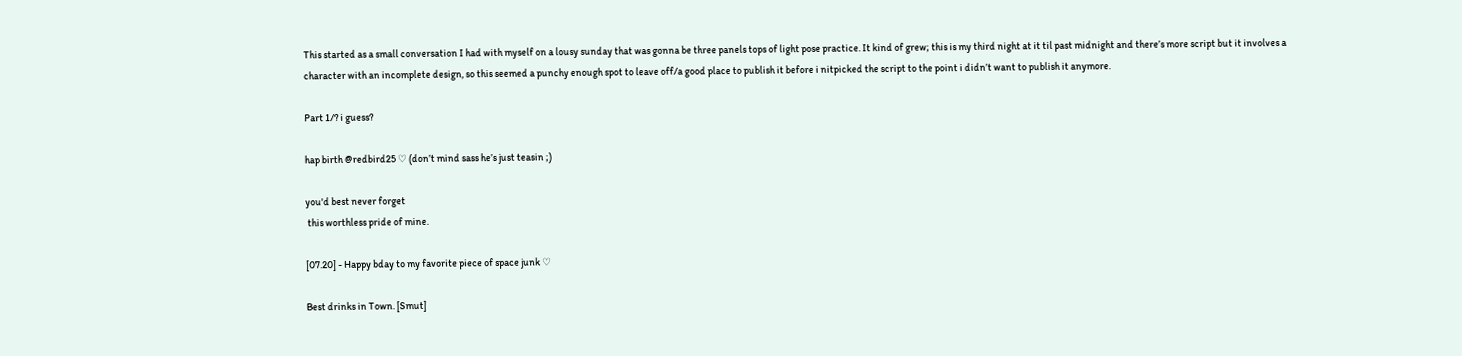This started as a small conversation I had with myself on a lousy sunday that was gonna be three panels tops of light pose practice. It kind of grew; this is my third night at it til past midnight and there’s more script but it involves a character with an incomplete design, so this seemed a punchy enough spot to leave off/a good place to publish it before i nitpicked the script to the point i didn’t want to publish it anymore.

Part 1/? i guess?

hap birth @redbird25 ♡ (don’t mind sass he’s just teasin ;)

you'd best never forget
 this worthless pride of mine.

[07.20] - Happy bday to my favorite piece of space junk ♡

Best drinks in Town. [Smut]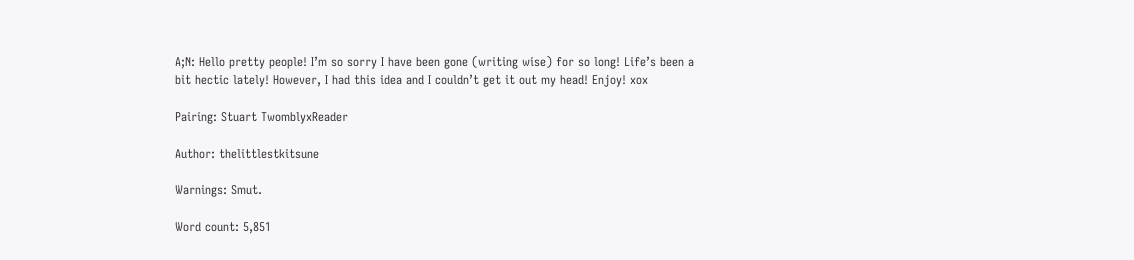A;N: Hello pretty people! I’m so sorry I have been gone (writing wise) for so long! Life’s been a bit hectic lately! However, I had this idea and I couldn’t get it out my head! Enjoy! xox

Pairing: Stuart TwomblyxReader

Author: thelittlestkitsune

Warnings: Smut.

Word count: 5,851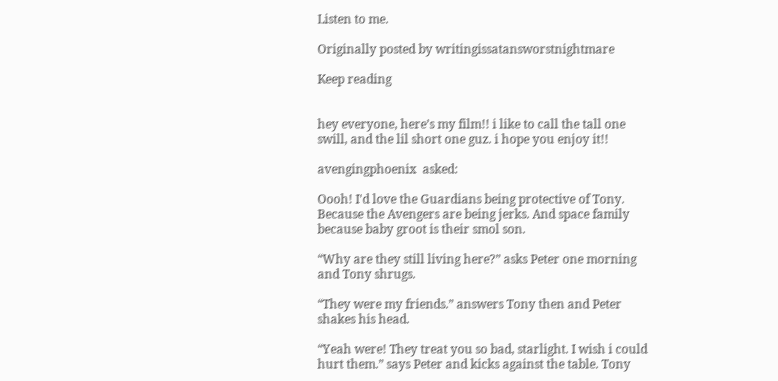Listen to me.

Originally posted by writingissatansworstnightmare

Keep reading


hey everyone, here’s my film!! i like to call the tall one swill, and the lil short one guz. i hope you enjoy it!!

avengingphoenix  asked:

Oooh! I'd love the Guardians being protective of Tony. Because the Avengers are being jerks. And space family because baby groot is their smol son.

“Why are they still living here?” asks Peter one morning and Tony shrugs.

“They were my friends.” answers Tony then and Peter shakes his head.

“Yeah were! They treat you so bad, starlight. I wish i could hurt them.” says Peter and kicks against the table. Tony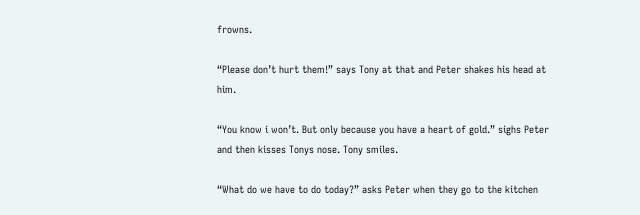frowns.

“Please don’t hurt them!” says Tony at that and Peter shakes his head at him.

“You know i won’t. But only because you have a heart of gold.” sighs Peter and then kisses Tonys nose. Tony smiles.

“What do we have to do today?” asks Peter when they go to the kitchen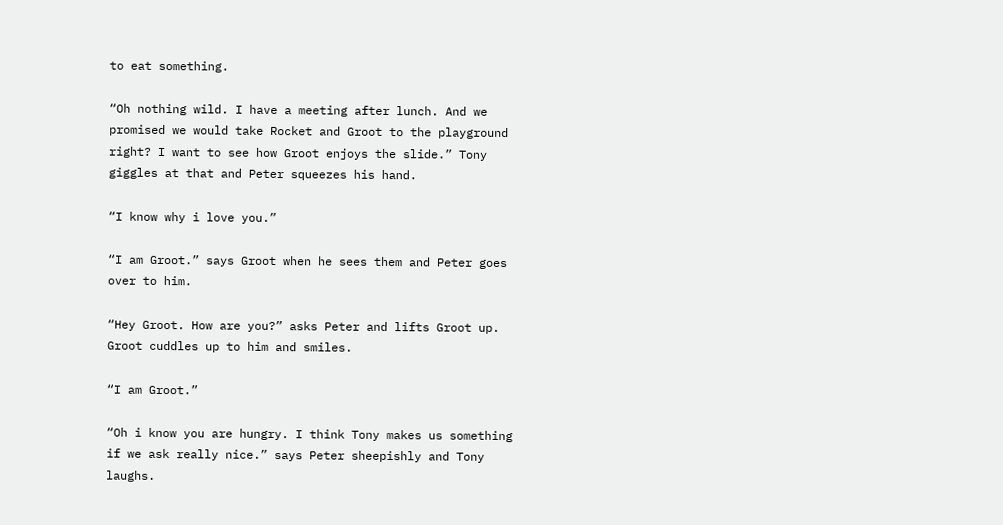to eat something.

“Oh nothing wild. I have a meeting after lunch. And we promised we would take Rocket and Groot to the playground right? I want to see how Groot enjoys the slide.” Tony giggles at that and Peter squeezes his hand.

“I know why i love you.”

“I am Groot.” says Groot when he sees them and Peter goes over to him.

“Hey Groot. How are you?” asks Peter and lifts Groot up. Groot cuddles up to him and smiles.

“I am Groot.”

“Oh i know you are hungry. I think Tony makes us something if we ask really nice.” says Peter sheepishly and Tony laughs.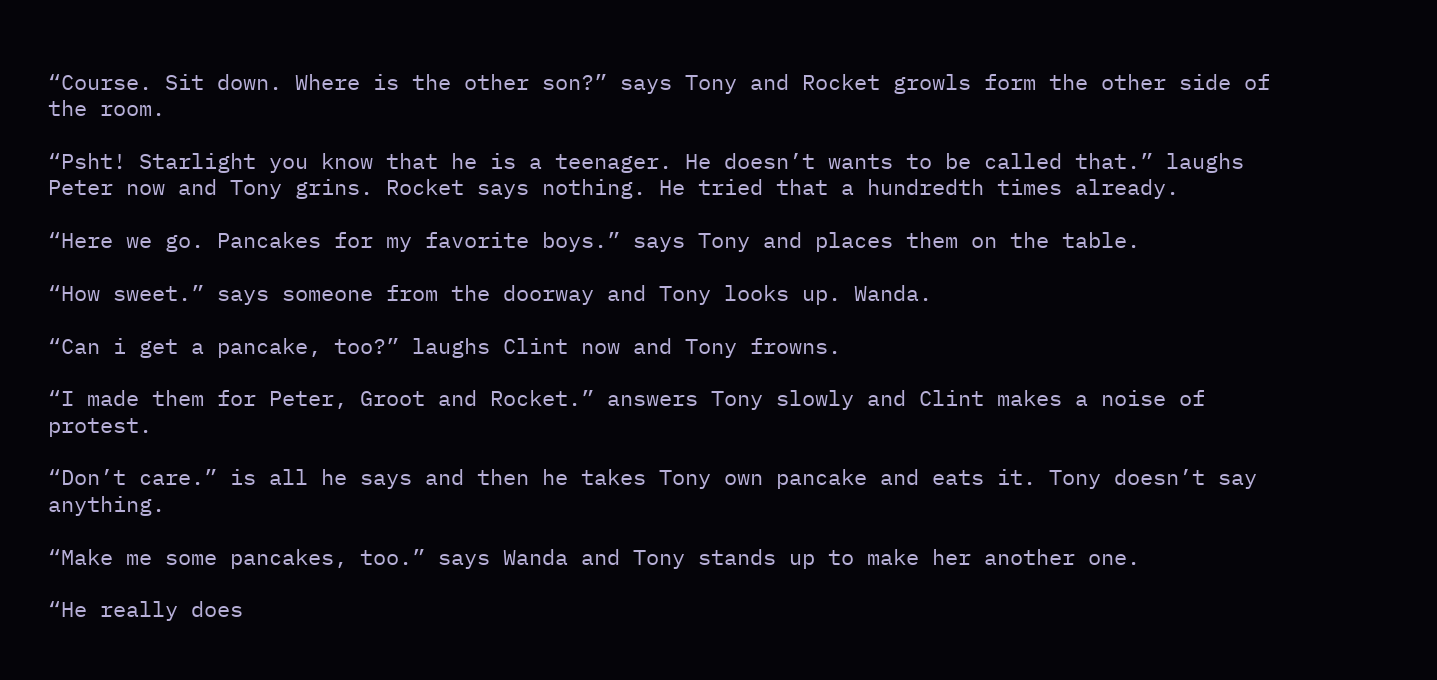“Course. Sit down. Where is the other son?” says Tony and Rocket growls form the other side of the room.

“Psht! Starlight you know that he is a teenager. He doesn’t wants to be called that.” laughs Peter now and Tony grins. Rocket says nothing. He tried that a hundredth times already.

“Here we go. Pancakes for my favorite boys.” says Tony and places them on the table.

“How sweet.” says someone from the doorway and Tony looks up. Wanda.

“Can i get a pancake, too?” laughs Clint now and Tony frowns.

“I made them for Peter, Groot and Rocket.” answers Tony slowly and Clint makes a noise of protest.

“Don’t care.” is all he says and then he takes Tony own pancake and eats it. Tony doesn’t say anything.

“Make me some pancakes, too.” says Wanda and Tony stands up to make her another one.

“He really does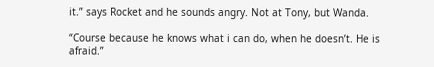it.” says Rocket and he sounds angry. Not at Tony, but Wanda.

“Course because he knows what i can do, when he doesn’t. He is afraid.”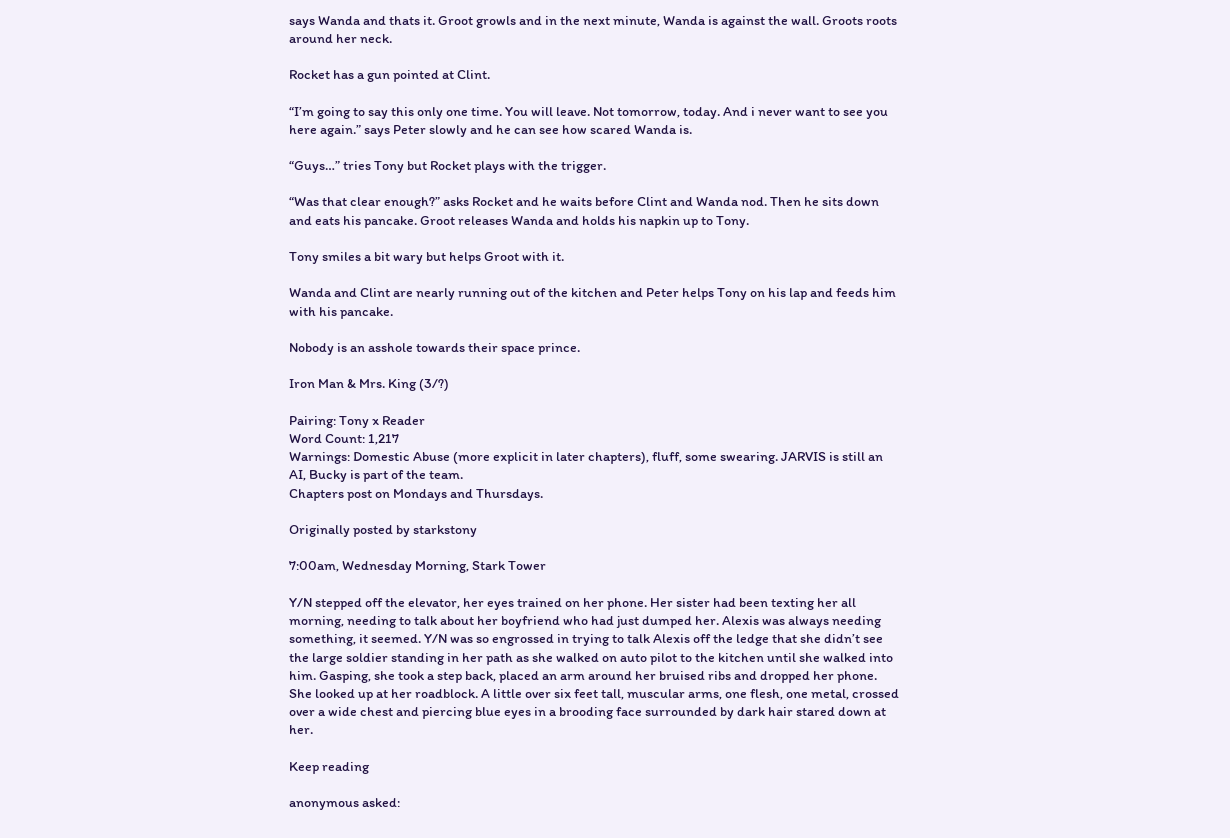says Wanda and thats it. Groot growls and in the next minute, Wanda is against the wall. Groots roots around her neck.

Rocket has a gun pointed at Clint.

“I’m going to say this only one time. You will leave. Not tomorrow, today. And i never want to see you here again.” says Peter slowly and he can see how scared Wanda is.

“Guys…” tries Tony but Rocket plays with the trigger.

“Was that clear enough?” asks Rocket and he waits before Clint and Wanda nod. Then he sits down and eats his pancake. Groot releases Wanda and holds his napkin up to Tony.

Tony smiles a bit wary but helps Groot with it.

Wanda and Clint are nearly running out of the kitchen and Peter helps Tony on his lap and feeds him with his pancake.

Nobody is an asshole towards their space prince.

Iron Man & Mrs. King (3/?)

Pairing: Tony x Reader
Word Count: 1,217
Warnings: Domestic Abuse (more explicit in later chapters), fluff, some swearing. JARVIS is still an AI, Bucky is part of the team.
Chapters post on Mondays and Thursdays.

Originally posted by starkstony

7:00am, Wednesday Morning, Stark Tower

Y/N stepped off the elevator, her eyes trained on her phone. Her sister had been texting her all morning, needing to talk about her boyfriend who had just dumped her. Alexis was always needing something, it seemed. Y/N was so engrossed in trying to talk Alexis off the ledge that she didn’t see the large soldier standing in her path as she walked on auto pilot to the kitchen until she walked into him. Gasping, she took a step back, placed an arm around her bruised ribs and dropped her phone. She looked up at her roadblock. A little over six feet tall, muscular arms, one flesh, one metal, crossed over a wide chest and piercing blue eyes in a brooding face surrounded by dark hair stared down at her.

Keep reading

anonymous asked: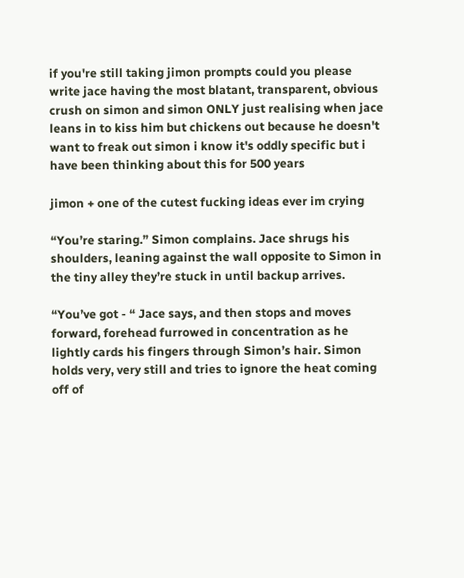if you're still taking jimon prompts could you please write jace having the most blatant, transparent, obvious crush on simon and simon ONLY just realising when jace leans in to kiss him but chickens out because he doesn't want to freak out simon i know it's oddly specific but i have been thinking about this for 500 years

jimon + one of the cutest fucking ideas ever im crying

“You’re staring.” Simon complains. Jace shrugs his shoulders, leaning against the wall opposite to Simon in the tiny alley they’re stuck in until backup arrives.

“You’ve got - “ Jace says, and then stops and moves forward, forehead furrowed in concentration as he lightly cards his fingers through Simon’s hair. Simon holds very, very still and tries to ignore the heat coming off of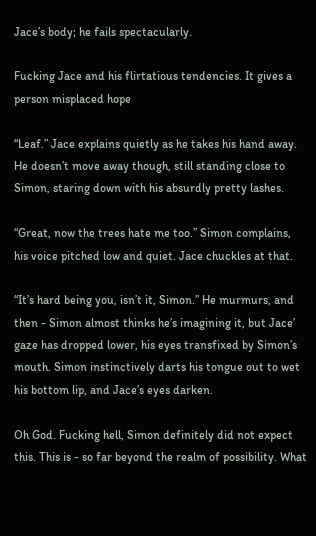Jace’s body; he fails spectacularly.

Fucking Jace and his flirtatious tendencies. It gives a person misplaced hope

“Leaf.” Jace explains quietly as he takes his hand away. He doesn’t move away though, still standing close to Simon, staring down with his absurdly pretty lashes.

“Great, now the trees hate me too.” Simon complains, his voice pitched low and quiet. Jace chuckles at that.

“It’s hard being you, isn’t it, Simon.” He murmurs, and then - Simon almost thinks he’s imagining it, but Jace’ gaze has dropped lower, his eyes transfixed by Simon’s mouth. Simon instinctively darts his tongue out to wet his bottom lip, and Jace’s eyes darken.

Oh God. Fucking hell, Simon definitely did not expect this. This is - so far beyond the realm of possibility. What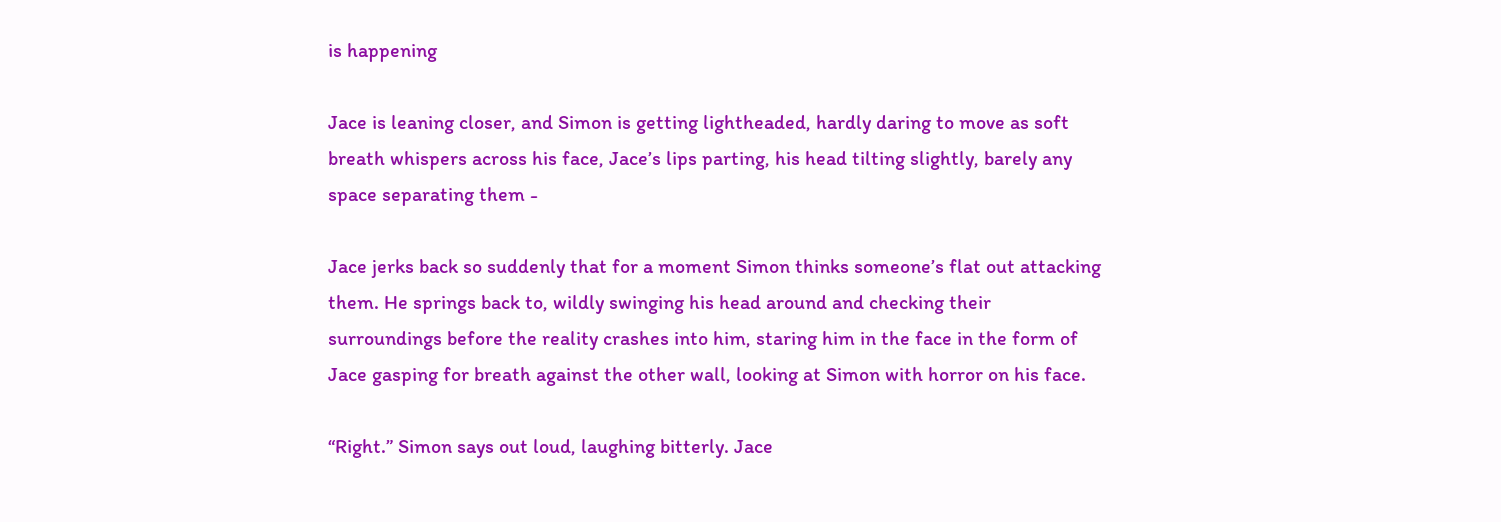is happening

Jace is leaning closer, and Simon is getting lightheaded, hardly daring to move as soft breath whispers across his face, Jace’s lips parting, his head tilting slightly, barely any space separating them -

Jace jerks back so suddenly that for a moment Simon thinks someone’s flat out attacking them. He springs back to, wildly swinging his head around and checking their surroundings before the reality crashes into him, staring him in the face in the form of Jace gasping for breath against the other wall, looking at Simon with horror on his face.

“Right.” Simon says out loud, laughing bitterly. Jace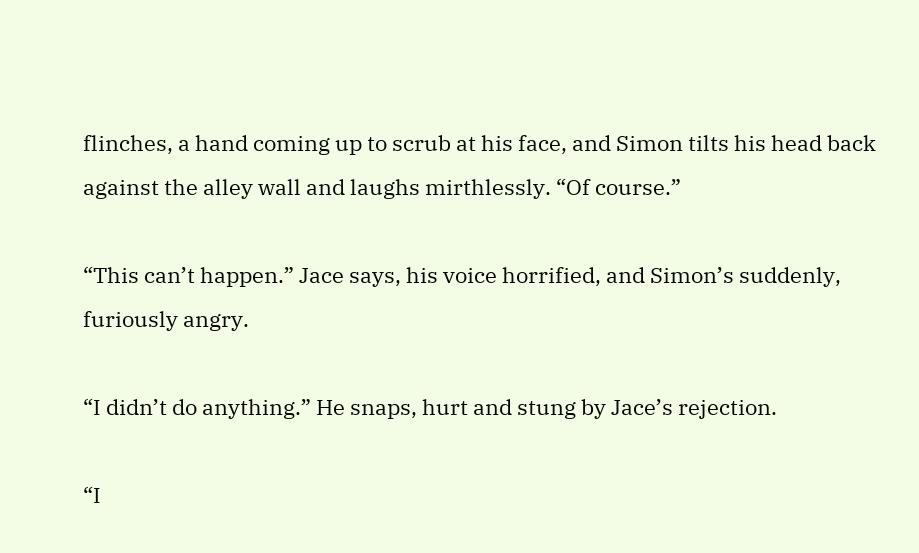flinches, a hand coming up to scrub at his face, and Simon tilts his head back against the alley wall and laughs mirthlessly. “Of course.”

“This can’t happen.” Jace says, his voice horrified, and Simon’s suddenly, furiously angry.

“I didn’t do anything.” He snaps, hurt and stung by Jace’s rejection.

“I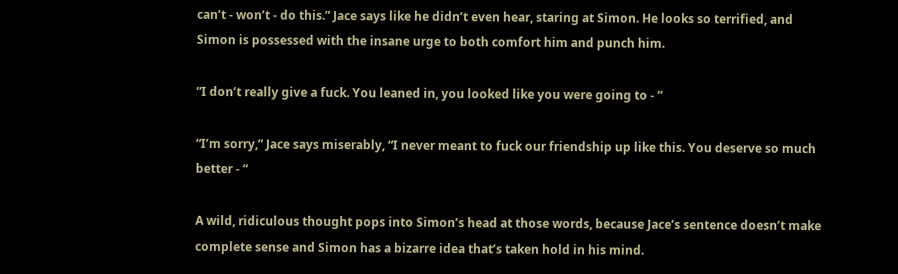can’t - won’t - do this.” Jace says like he didn’t even hear, staring at Simon. He looks so terrified, and Simon is possessed with the insane urge to both comfort him and punch him.

“I don’t really give a fuck. You leaned in, you looked like you were going to - “

“I’m sorry,” Jace says miserably, “I never meant to fuck our friendship up like this. You deserve so much better - “

A wild, ridiculous thought pops into Simon’s head at those words, because Jace’s sentence doesn’t make complete sense and Simon has a bizarre idea that’s taken hold in his mind.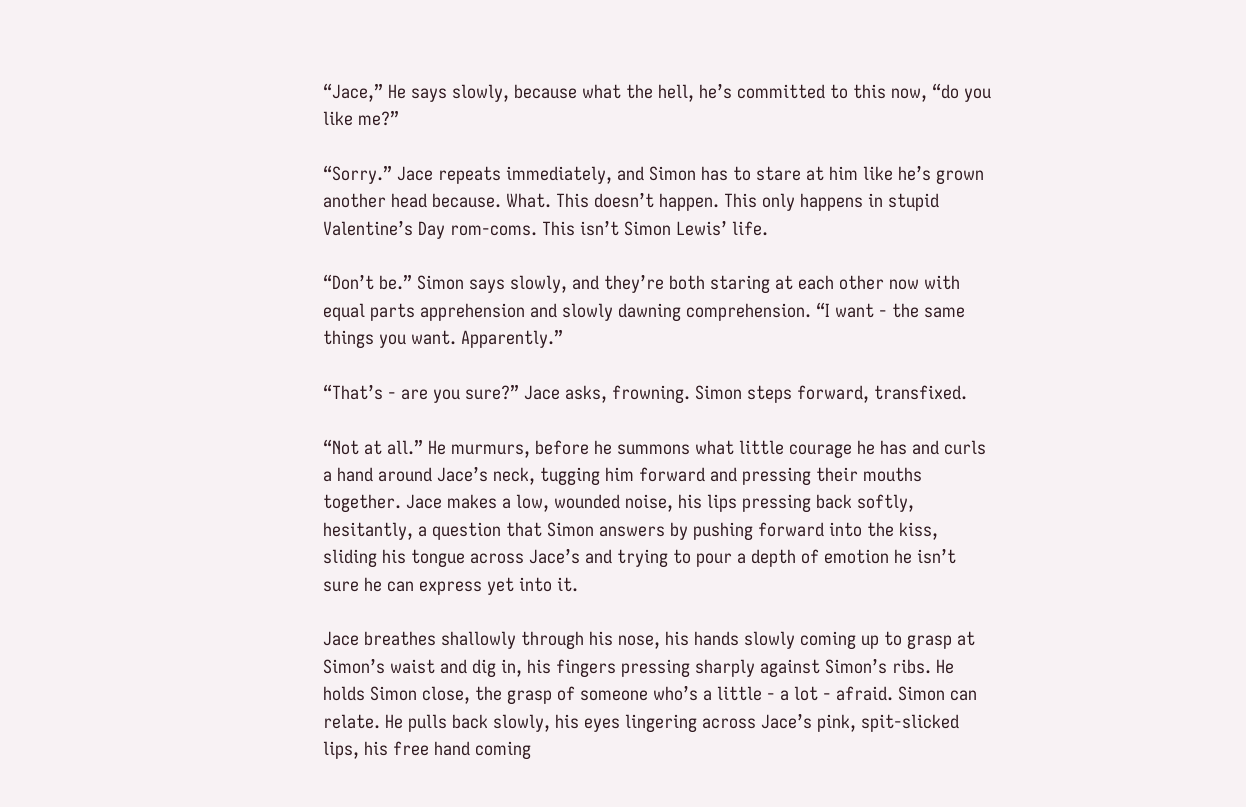“Jace,” He says slowly, because what the hell, he’s committed to this now, “do you like me?”

“Sorry.” Jace repeats immediately, and Simon has to stare at him like he’s grown another head because. What. This doesn’t happen. This only happens in stupid Valentine’s Day rom-coms. This isn’t Simon Lewis’ life.

“Don’t be.” Simon says slowly, and they’re both staring at each other now with equal parts apprehension and slowly dawning comprehension. “I want - the same things you want. Apparently.”

“That’s - are you sure?” Jace asks, frowning. Simon steps forward, transfixed.

“Not at all.” He murmurs, before he summons what little courage he has and curls a hand around Jace’s neck, tugging him forward and pressing their mouths together. Jace makes a low, wounded noise, his lips pressing back softly, hesitantly, a question that Simon answers by pushing forward into the kiss, sliding his tongue across Jace’s and trying to pour a depth of emotion he isn’t sure he can express yet into it.

Jace breathes shallowly through his nose, his hands slowly coming up to grasp at Simon’s waist and dig in, his fingers pressing sharply against Simon’s ribs. He holds Simon close, the grasp of someone who’s a little - a lot - afraid. Simon can relate. He pulls back slowly, his eyes lingering across Jace’s pink, spit-slicked lips, his free hand coming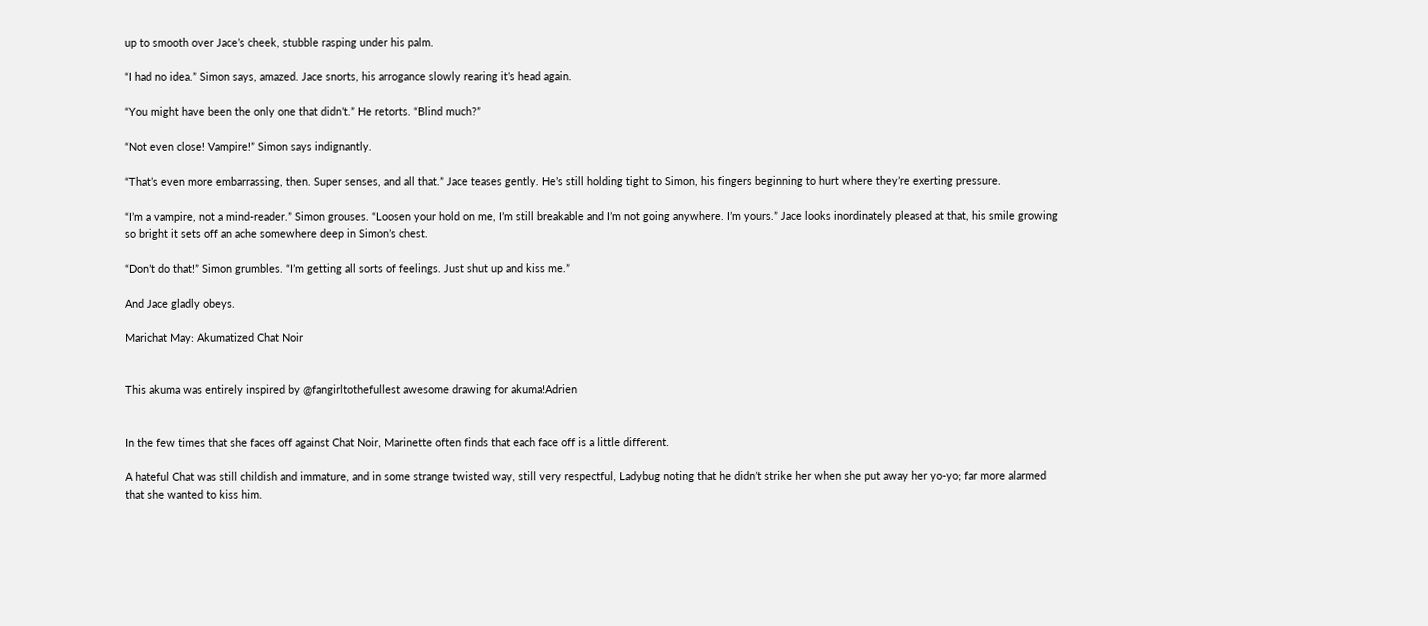up to smooth over Jace’s cheek, stubble rasping under his palm.

“I had no idea.” Simon says, amazed. Jace snorts, his arrogance slowly rearing it’s head again.

“You might have been the only one that didn’t.” He retorts. “Blind much?”

“Not even close! Vampire!” Simon says indignantly.

“That’s even more embarrassing, then. Super senses, and all that.” Jace teases gently. He’s still holding tight to Simon, his fingers beginning to hurt where they’re exerting pressure.

“I’m a vampire, not a mind-reader.” Simon grouses. “Loosen your hold on me, I’m still breakable and I’m not going anywhere. I’m yours.” Jace looks inordinately pleased at that, his smile growing so bright it sets off an ache somewhere deep in Simon’s chest.

“Don’t do that!” Simon grumbles. “I’m getting all sorts of feelings. Just shut up and kiss me.”

And Jace gladly obeys.

Marichat May: Akumatized Chat Noir


This akuma was entirely inspired by @fangirltothefullest awesome drawing for akuma!Adrien


In the few times that she faces off against Chat Noir, Marinette often finds that each face off is a little different.

A hateful Chat was still childish and immature, and in some strange twisted way, still very respectful, Ladybug noting that he didn’t strike her when she put away her yo-yo; far more alarmed that she wanted to kiss him.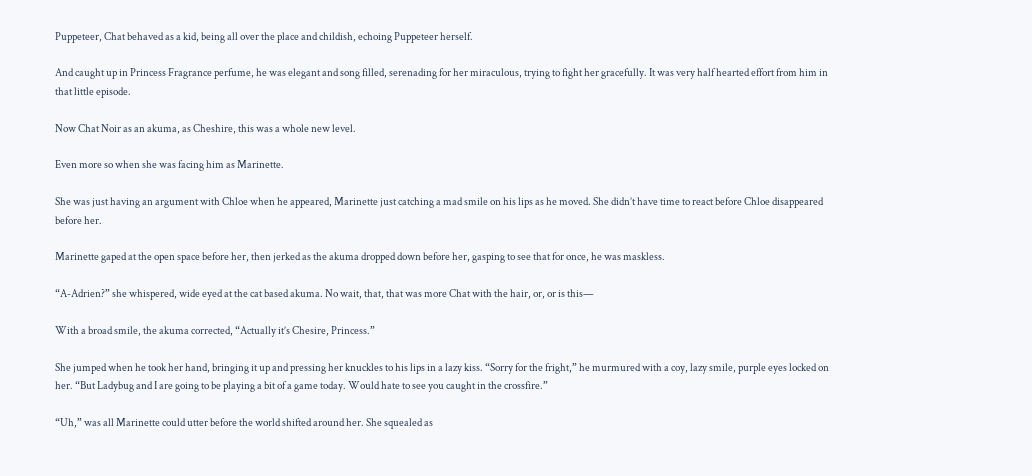Puppeteer, Chat behaved as a kid, being all over the place and childish, echoing Puppeteer herself.

And caught up in Princess Fragrance perfume, he was elegant and song filled, serenading for her miraculous, trying to fight her gracefully. It was very half hearted effort from him in that little episode.

Now Chat Noir as an akuma, as Cheshire, this was a whole new level.

Even more so when she was facing him as Marinette.

She was just having an argument with Chloe when he appeared, Marinette just catching a mad smile on his lips as he moved. She didn’t have time to react before Chloe disappeared before her.

Marinette gaped at the open space before her, then jerked as the akuma dropped down before her, gasping to see that for once, he was maskless.

“A-Adrien?” she whispered, wide eyed at the cat based akuma. No wait, that, that was more Chat with the hair, or, or is this—

With a broad smile, the akuma corrected, “Actually it’s Chesire, Princess.”

She jumped when he took her hand, bringing it up and pressing her knuckles to his lips in a lazy kiss. “Sorry for the fright,” he murmured with a coy, lazy smile, purple eyes locked on her. “But Ladybug and I are going to be playing a bit of a game today. Would hate to see you caught in the crossfire.”

“Uh,” was all Marinette could utter before the world shifted around her. She squealed as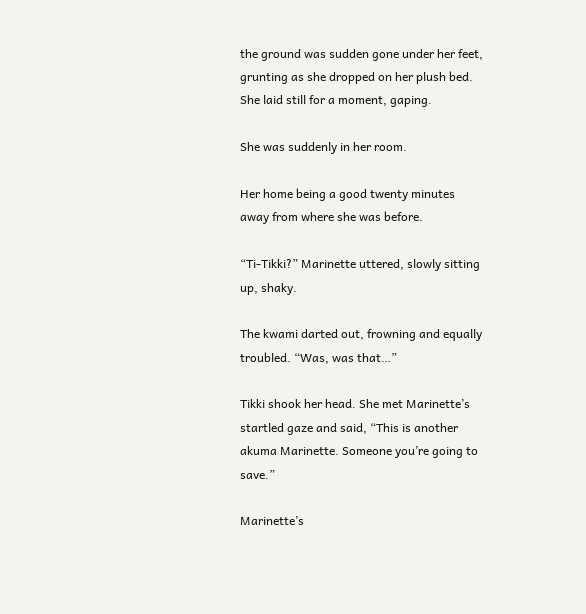the ground was sudden gone under her feet, grunting as she dropped on her plush bed. She laid still for a moment, gaping.

She was suddenly in her room.

Her home being a good twenty minutes away from where she was before.

“Ti-Tikki?” Marinette uttered, slowly sitting up, shaky.

The kwami darted out, frowning and equally troubled. “Was, was that…”

Tikki shook her head. She met Marinette’s startled gaze and said, “This is another akuma Marinette. Someone you’re going to save.”

Marinette’s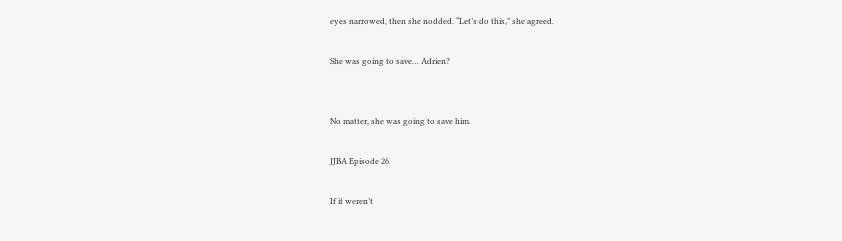eyes narrowed, then she nodded. “Let’s do this,” she agreed.

She was going to save… Adrien?


No matter, she was going to save him.

JJBA Episode 26

If it weren’t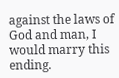against the laws of God and man, I would marry this ending.